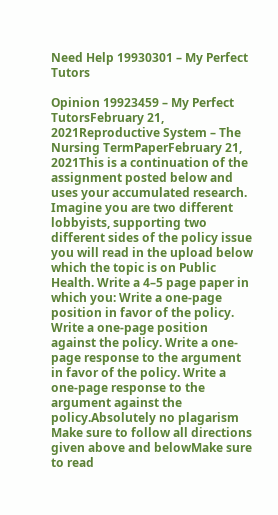Need Help 19930301 – My Perfect Tutors

Opinion 19923459 – My Perfect TutorsFebruary 21, 2021Reproductive System – The Nursing TermPaperFebruary 21, 2021This is a continuation of the assignment posted below and uses your accumulated research. Imagine you are two different lobbyists, supporting two different sides of the policy issue you will read in the upload below which the topic is on Public Health. Write a 4–5 page paper in which you: Write a one-page position in favor of the policy. Write a one-page position against the policy. Write a one-page response to the argument in favor of the policy. Write a one-page response to the argument against the policy.Absolutely no plagarism Make sure to follow all directions given above and belowMake sure to read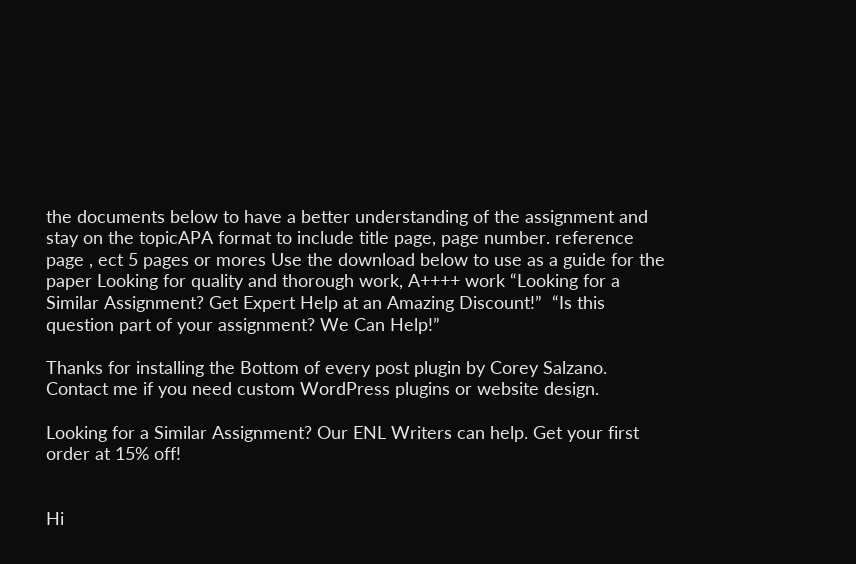the documents below to have a better understanding of the assignment and stay on the topicAPA format to include title page, page number. reference page , ect 5 pages or mores Use the download below to use as a guide for the paper Looking for quality and thorough work, A++++ work “Looking for a Similar Assignment? Get Expert Help at an Amazing Discount!”  “Is this question part of your assignment? We Can Help!”

Thanks for installing the Bottom of every post plugin by Corey Salzano. Contact me if you need custom WordPress plugins or website design.

Looking for a Similar Assignment? Our ENL Writers can help. Get your first order at 15% off!


Hi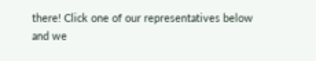there! Click one of our representatives below and we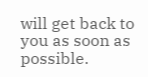will get back to you as soon as possible.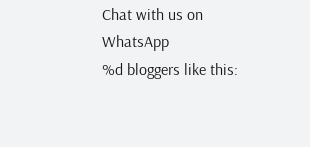Chat with us on WhatsApp
%d bloggers like this: